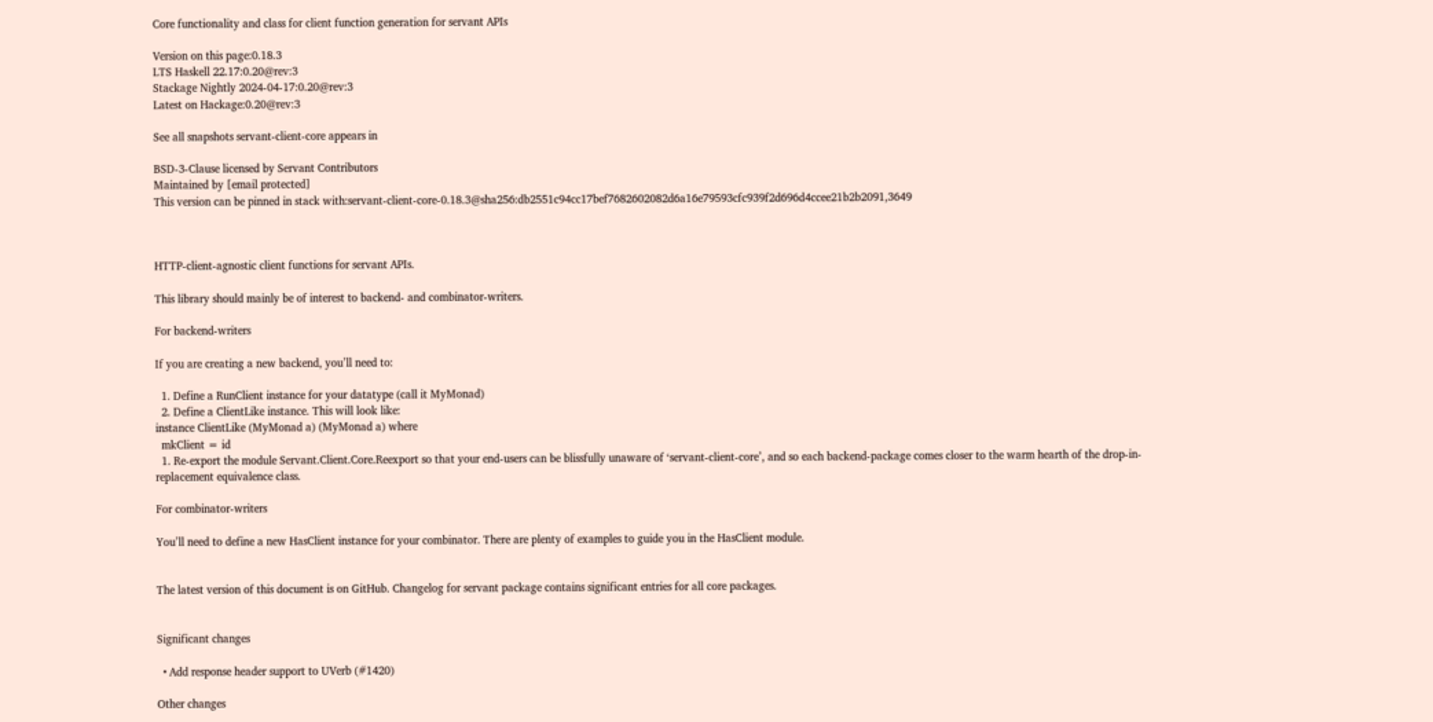Core functionality and class for client function generation for servant APIs

Version on this page:0.18.3
LTS Haskell 22.17:0.20@rev:3
Stackage Nightly 2024-04-17:0.20@rev:3
Latest on Hackage:0.20@rev:3

See all snapshots servant-client-core appears in

BSD-3-Clause licensed by Servant Contributors
Maintained by [email protected]
This version can be pinned in stack with:servant-client-core-0.18.3@sha256:db2551c94cc17bef7682602082d6a16e79593cfc939f2d696d4ccee21b2b2091,3649



HTTP-client-agnostic client functions for servant APIs.

This library should mainly be of interest to backend- and combinator-writers.

For backend-writers

If you are creating a new backend, you’ll need to:

  1. Define a RunClient instance for your datatype (call it MyMonad)
  2. Define a ClientLike instance. This will look like:
instance ClientLike (MyMonad a) (MyMonad a) where
  mkClient = id
  1. Re-export the module Servant.Client.Core.Reexport so that your end-users can be blissfully unaware of ‘servant-client-core’, and so each backend-package comes closer to the warm hearth of the drop-in-replacement equivalence class.

For combinator-writers

You’ll need to define a new HasClient instance for your combinator. There are plenty of examples to guide you in the HasClient module.


The latest version of this document is on GitHub. Changelog for servant package contains significant entries for all core packages.


Significant changes

  • Add response header support to UVerb (#1420)

Other changes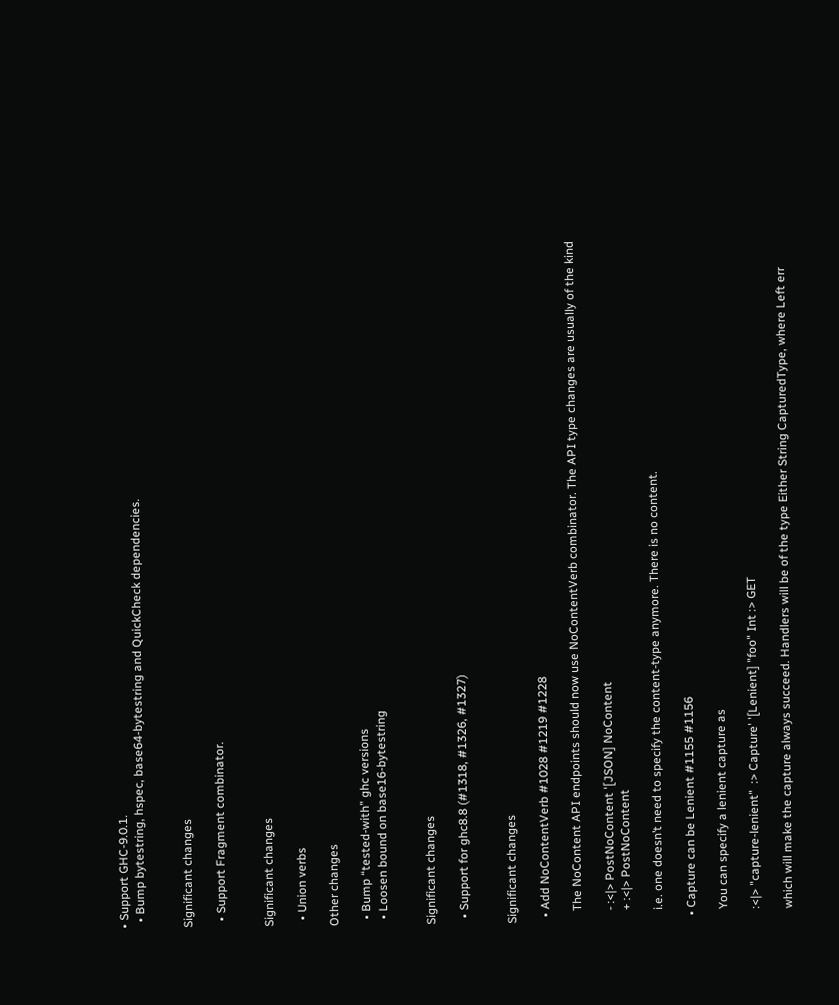• Support GHC-9.0.1.
  • Bump bytestring, hspec, base64-bytestring and QuickCheck dependencies.


Significant changes

  • Support Fragment combinator.


Significant changes

  • Union verbs

Other changes

  • Bump “tested-with” ghc versions
  • Loosen bound on base16-bytestring


Significant changes

  • Support for ghc8.8 (#1318, #1326, #1327)


Significant changes

  • Add NoContentVerb #1028 #1219 #1228

    The NoContent API endpoints should now use NoContentVerb combinator. The API type changes are usually of the kind

    - :<|> PostNoContent '[JSON] NoContent
    + :<|> PostNoContent

    i.e. one doesn’t need to specify the content-type anymore. There is no content.

  • Capture can be Lenient #1155 #1156

    You can specify a lenient capture as

    :<|> "capture-lenient"  :> Capture' '[Lenient] "foo" Int :> GET

    which will make the capture always succeed. Handlers will be of the type Either String CapturedType, where Left err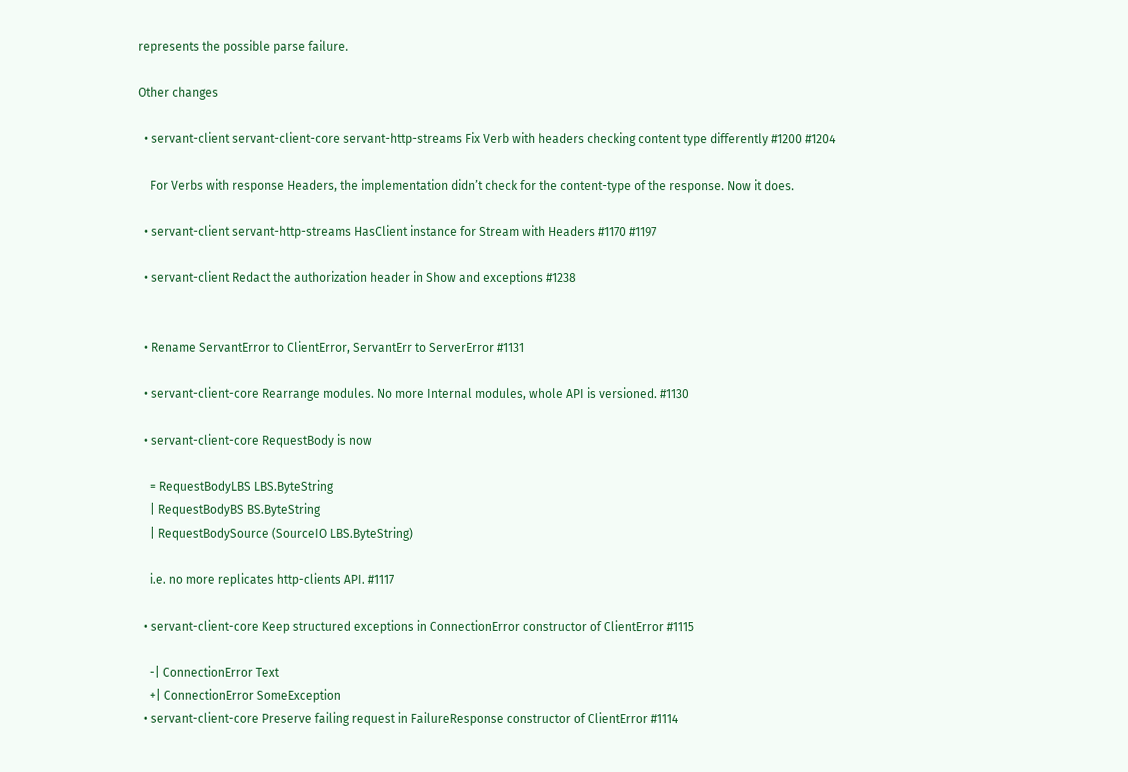represents the possible parse failure.

Other changes

  • servant-client servant-client-core servant-http-streams Fix Verb with headers checking content type differently #1200 #1204

    For Verbs with response Headers, the implementation didn’t check for the content-type of the response. Now it does.

  • servant-client servant-http-streams HasClient instance for Stream with Headers #1170 #1197

  • servant-client Redact the authorization header in Show and exceptions #1238


  • Rename ServantError to ClientError, ServantErr to ServerError #1131

  • servant-client-core Rearrange modules. No more Internal modules, whole API is versioned. #1130

  • servant-client-core RequestBody is now

    = RequestBodyLBS LBS.ByteString
    | RequestBodyBS BS.ByteString
    | RequestBodySource (SourceIO LBS.ByteString)

    i.e. no more replicates http-clients API. #1117

  • servant-client-core Keep structured exceptions in ConnectionError constructor of ClientError #1115

    -| ConnectionError Text
    +| ConnectionError SomeException
  • servant-client-core Preserve failing request in FailureResponse constructor of ClientError #1114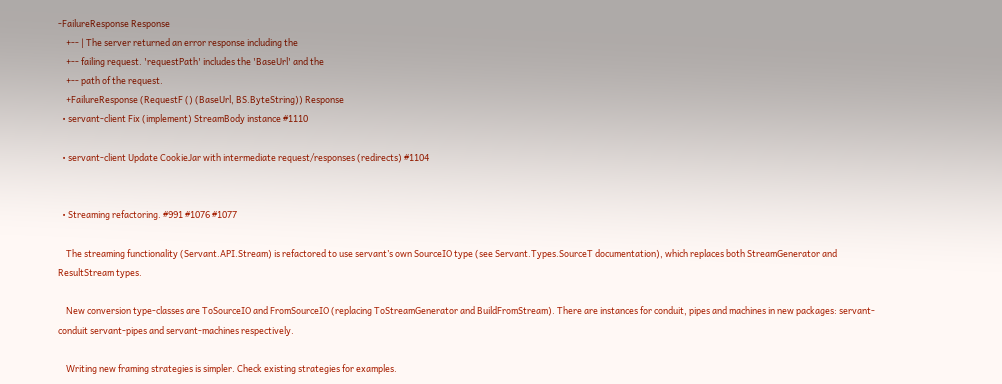-FailureResponse Response
    +-- | The server returned an error response including the
    +-- failing request. 'requestPath' includes the 'BaseUrl' and the
    +-- path of the request.
    +FailureResponse (RequestF () (BaseUrl, BS.ByteString)) Response
  • servant-client Fix (implement) StreamBody instance #1110

  • servant-client Update CookieJar with intermediate request/responses (redirects) #1104


  • Streaming refactoring. #991 #1076 #1077

    The streaming functionality (Servant.API.Stream) is refactored to use servant’s own SourceIO type (see Servant.Types.SourceT documentation), which replaces both StreamGenerator and ResultStream types.

    New conversion type-classes are ToSourceIO and FromSourceIO (replacing ToStreamGenerator and BuildFromStream). There are instances for conduit, pipes and machines in new packages: servant-conduit servant-pipes and servant-machines respectively.

    Writing new framing strategies is simpler. Check existing strategies for examples.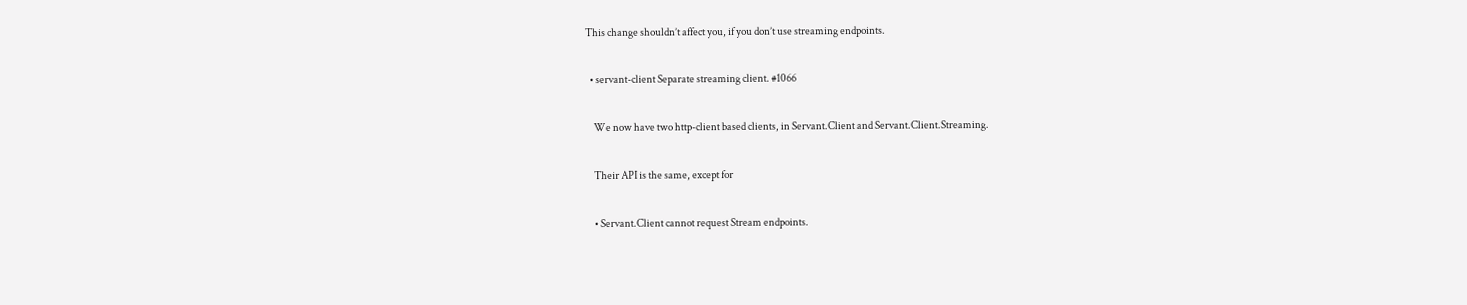This change shouldn’t affect you, if you don’t use streaming endpoints.

  • servant-client Separate streaming client. #1066

    We now have two http-client based clients, in Servant.Client and Servant.Client.Streaming.

    Their API is the same, except for

    • Servant.Client cannot request Stream endpoints.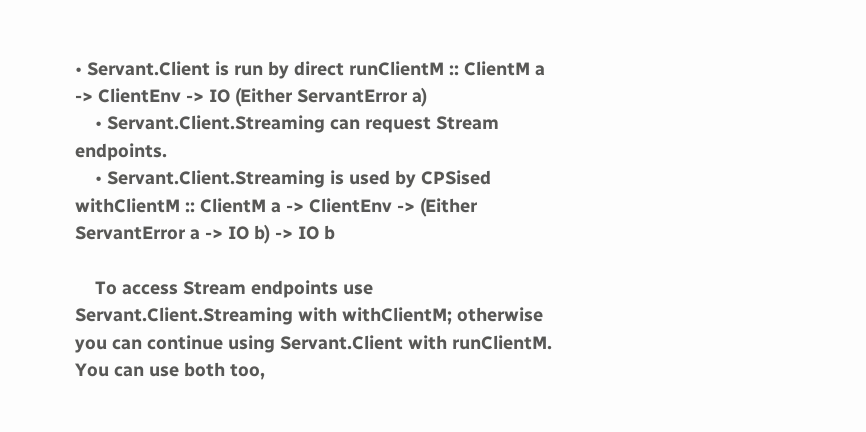• Servant.Client is run by direct runClientM :: ClientM a -> ClientEnv -> IO (Either ServantError a)
    • Servant.Client.Streaming can request Stream endpoints.
    • Servant.Client.Streaming is used by CPSised withClientM :: ClientM a -> ClientEnv -> (Either ServantError a -> IO b) -> IO b

    To access Stream endpoints use Servant.Client.Streaming with withClientM; otherwise you can continue using Servant.Client with runClientM. You can use both too,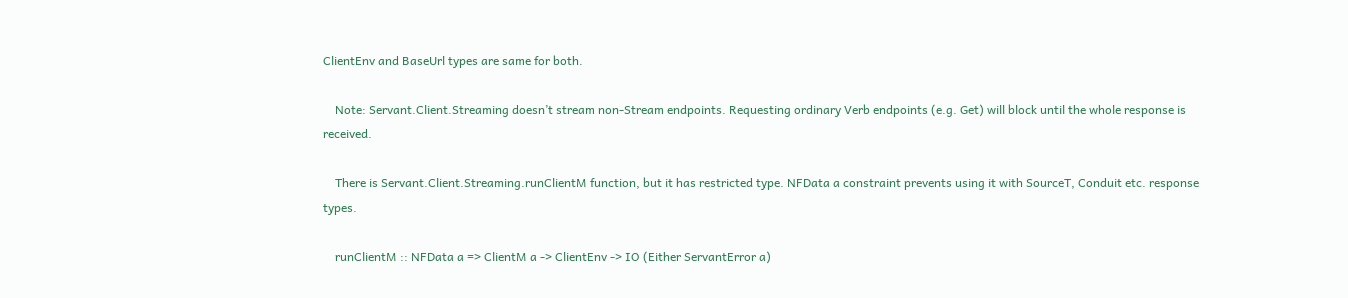ClientEnv and BaseUrl types are same for both.

    Note: Servant.Client.Streaming doesn’t stream non-Stream endpoints. Requesting ordinary Verb endpoints (e.g. Get) will block until the whole response is received.

    There is Servant.Client.Streaming.runClientM function, but it has restricted type. NFData a constraint prevents using it with SourceT, Conduit etc. response types.

    runClientM :: NFData a => ClientM a -> ClientEnv -> IO (Either ServantError a)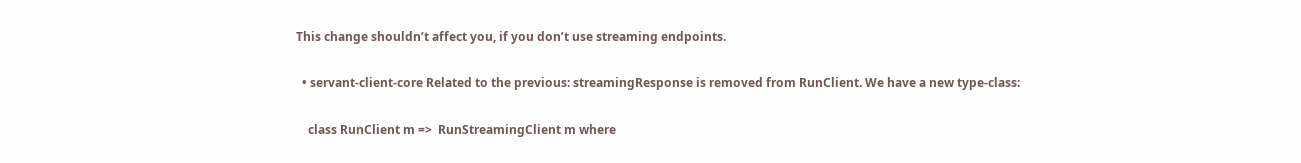This change shouldn’t affect you, if you don’t use streaming endpoints.

  • servant-client-core Related to the previous: streamingResponse is removed from RunClient. We have a new type-class:

    class RunClient m =>  RunStreamingClient m where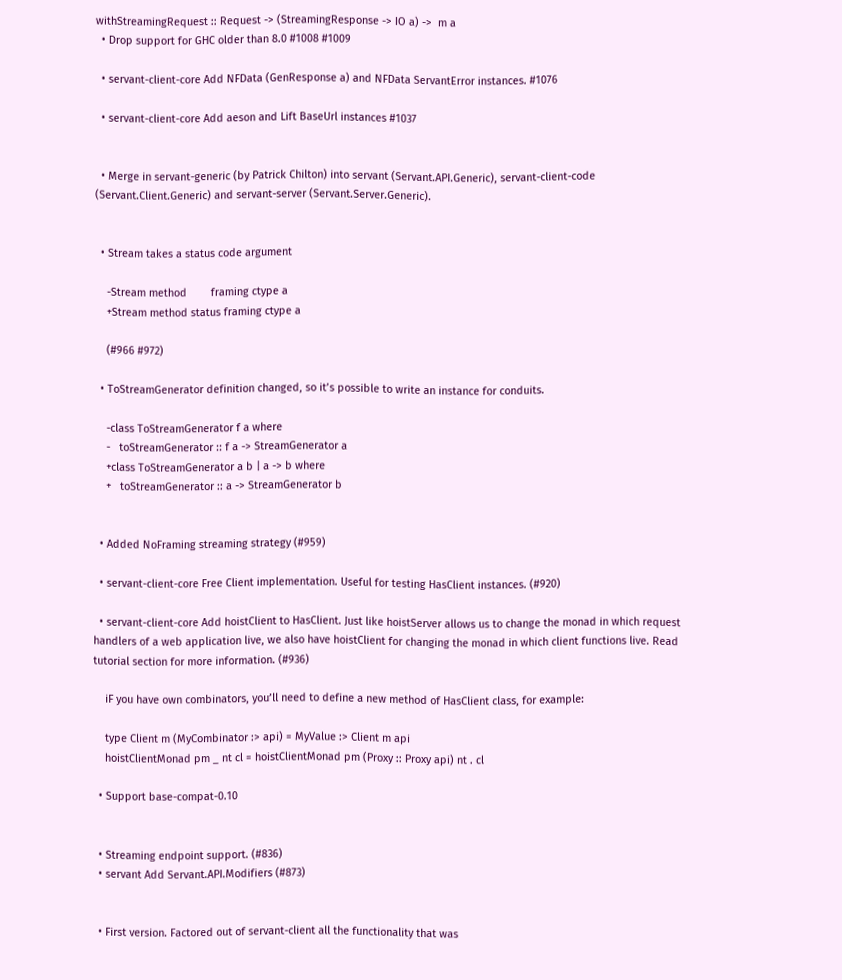withStreamingRequest :: Request -> (StreamingResponse -> IO a) ->  m a
  • Drop support for GHC older than 8.0 #1008 #1009

  • servant-client-core Add NFData (GenResponse a) and NFData ServantError instances. #1076

  • servant-client-core Add aeson and Lift BaseUrl instances #1037


  • Merge in servant-generic (by Patrick Chilton) into servant (Servant.API.Generic), servant-client-code (Servant.Client.Generic) and servant-server (Servant.Server.Generic).


  • Stream takes a status code argument

    -Stream method        framing ctype a
    +Stream method status framing ctype a

    (#966 #972)

  • ToStreamGenerator definition changed, so it’s possible to write an instance for conduits.

    -class ToStreamGenerator f a where
    -   toStreamGenerator :: f a -> StreamGenerator a
    +class ToStreamGenerator a b | a -> b where
    +   toStreamGenerator :: a -> StreamGenerator b


  • Added NoFraming streaming strategy (#959)

  • servant-client-core Free Client implementation. Useful for testing HasClient instances. (#920)

  • servant-client-core Add hoistClient to HasClient. Just like hoistServer allows us to change the monad in which request handlers of a web application live, we also have hoistClient for changing the monad in which client functions live. Read tutorial section for more information. (#936)

    iF you have own combinators, you’ll need to define a new method of HasClient class, for example:

    type Client m (MyCombinator :> api) = MyValue :> Client m api
    hoistClientMonad pm _ nt cl = hoistClientMonad pm (Proxy :: Proxy api) nt . cl

  • Support base-compat-0.10


  • Streaming endpoint support. (#836)
  • servant Add Servant.API.Modifiers (#873)


  • First version. Factored out of servant-client all the functionality that was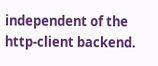independent of the http-client backend.